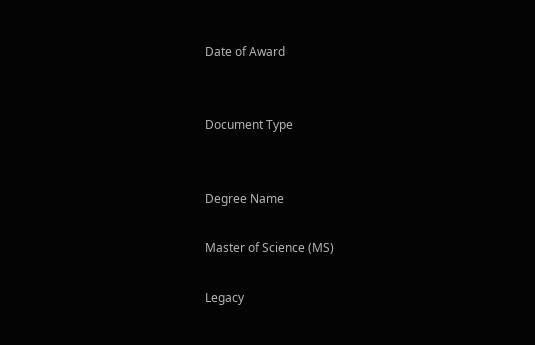Date of Award


Document Type


Degree Name

Master of Science (MS)

Legacy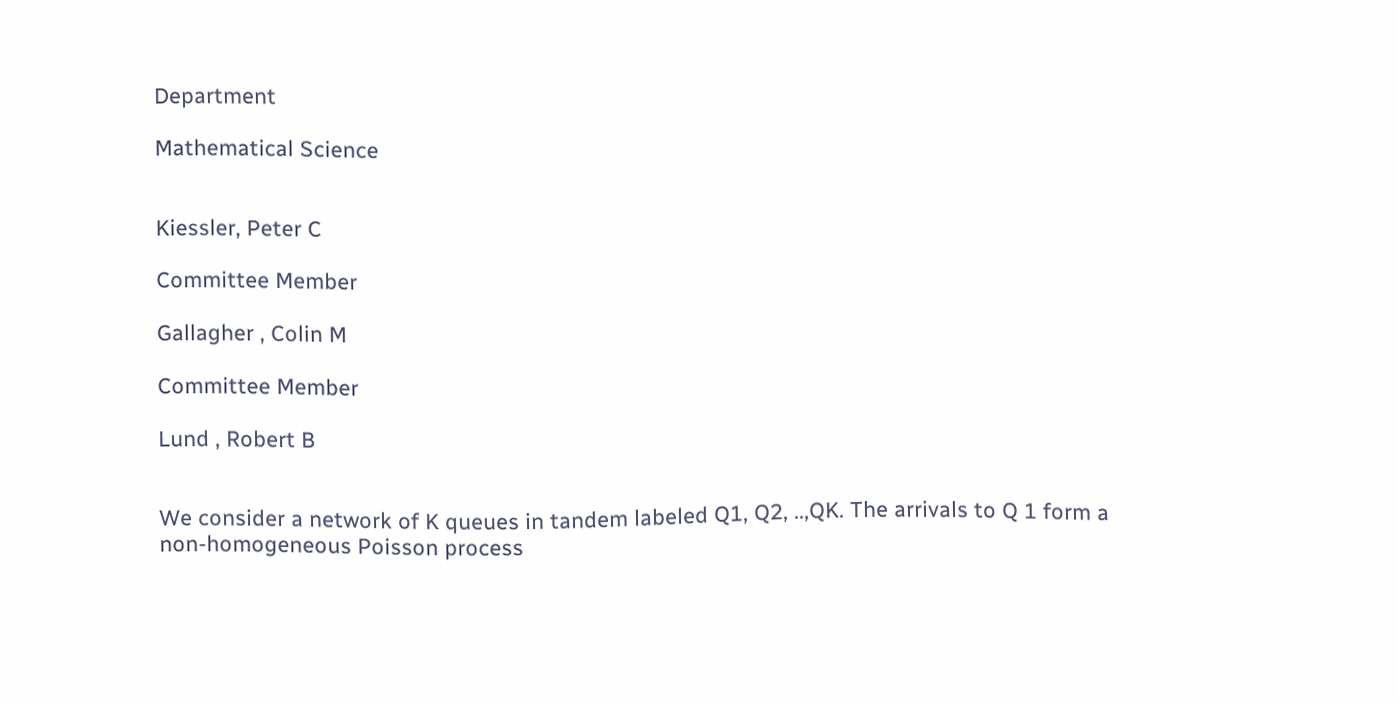Department

Mathematical Science


Kiessler, Peter C

Committee Member

Gallagher , Colin M

Committee Member

Lund , Robert B


We consider a network of K queues in tandem labeled Q1, Q2, ..,QK. The arrivals to Q 1 form a non-homogeneous Poisson process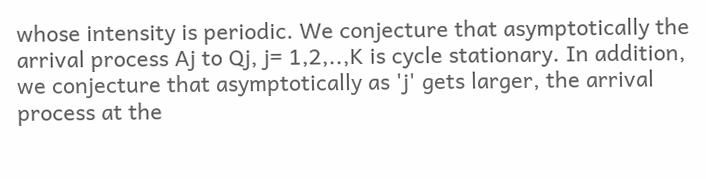whose intensity is periodic. We conjecture that asymptotically the arrival process Aj to Qj, j= 1,2,..,K is cycle stationary. In addition, we conjecture that asymptotically as 'j' gets larger, the arrival process at the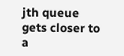jth queue gets closer to a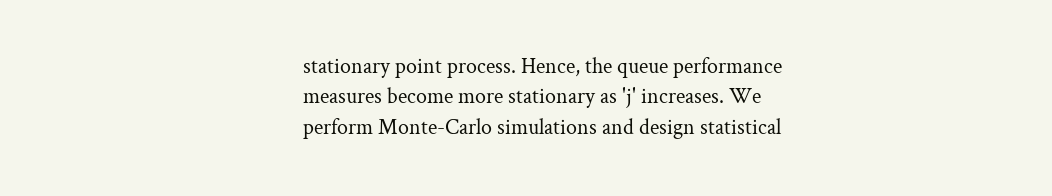stationary point process. Hence, the queue performance measures become more stationary as 'j' increases. We perform Monte-Carlo simulations and design statistical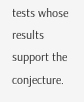tests whose results support the conjecture.